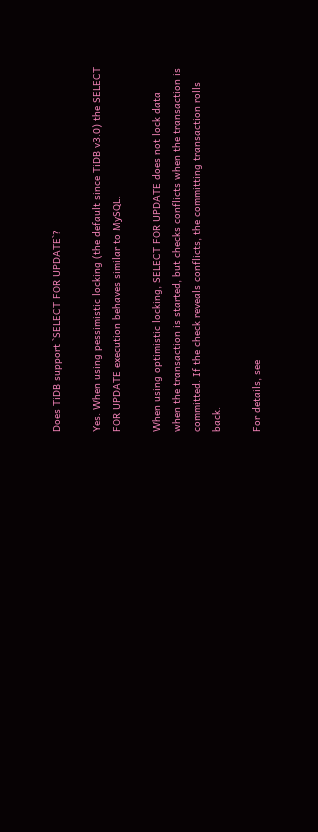Does TiDB support `SELECT FOR UPDATE`?

Yes. When using pessimistic locking (the default since TiDB v3.0) the SELECT FOR UPDATE execution behaves similar to MySQL.

When using optimistic locking, SELECT FOR UPDATE does not lock data when the transaction is started, but checks conflicts when the transaction is committed. If the check reveals conflicts, the committing transaction rolls back.

For details, see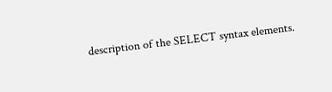description of the SELECT syntax elements.